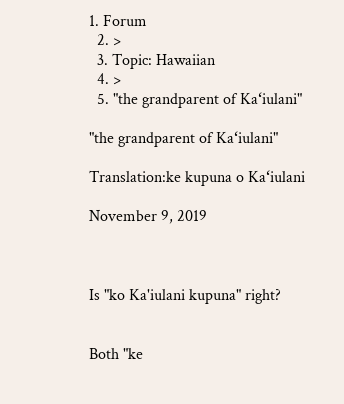1. Forum
  2. >
  3. Topic: Hawaiian
  4. >
  5. "the grandparent of Kaʻiulani"

"the grandparent of Kaʻiulani"

Translation:ke kupuna o Kaʻiulani

November 9, 2019



Is "ko Ka'iulani kupuna" right?


Both "ke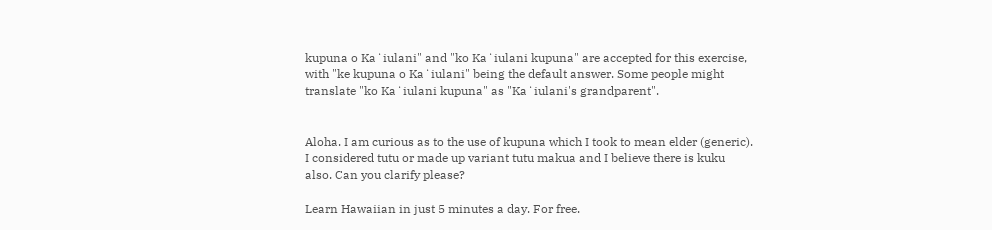kupuna o Kaʻiulani" and "ko Kaʻiulani kupuna" are accepted for this exercise, with "ke kupuna o Kaʻiulani" being the default answer. Some people might translate "ko Kaʻiulani kupuna" as "Kaʻiulani's grandparent".


Aloha. I am curious as to the use of kupuna which I took to mean elder (generic). I considered tutu or made up variant tutu makua and I believe there is kuku also. Can you clarify please?

Learn Hawaiian in just 5 minutes a day. For free.